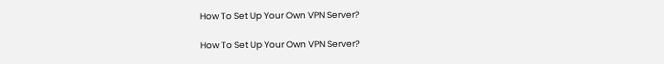How To Set Up Your Own VPN Server?

How To Set Up Your Own VPN Server?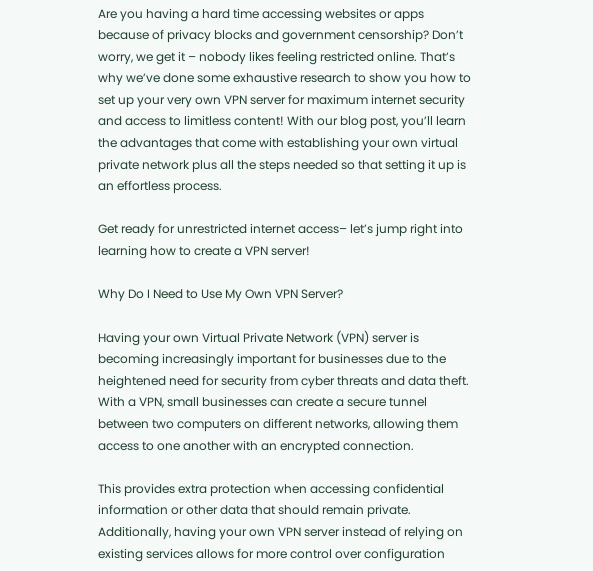Are you having a hard time accessing websites or apps because of privacy blocks and government censorship? Don’t worry, we get it – nobody likes feeling restricted online. That’s why we’ve done some exhaustive research to show you how to set up your very own VPN server for maximum internet security and access to limitless content! With our blog post, you’ll learn the advantages that come with establishing your own virtual private network plus all the steps needed so that setting it up is an effortless process.

Get ready for unrestricted internet access– let’s jump right into learning how to create a VPN server!

Why Do I Need to Use My Own VPN Server?

Having your own Virtual Private Network (VPN) server is becoming increasingly important for businesses due to the heightened need for security from cyber threats and data theft. With a VPN, small businesses can create a secure tunnel between two computers on different networks, allowing them access to one another with an encrypted connection.

This provides extra protection when accessing confidential information or other data that should remain private. Additionally, having your own VPN server instead of relying on existing services allows for more control over configuration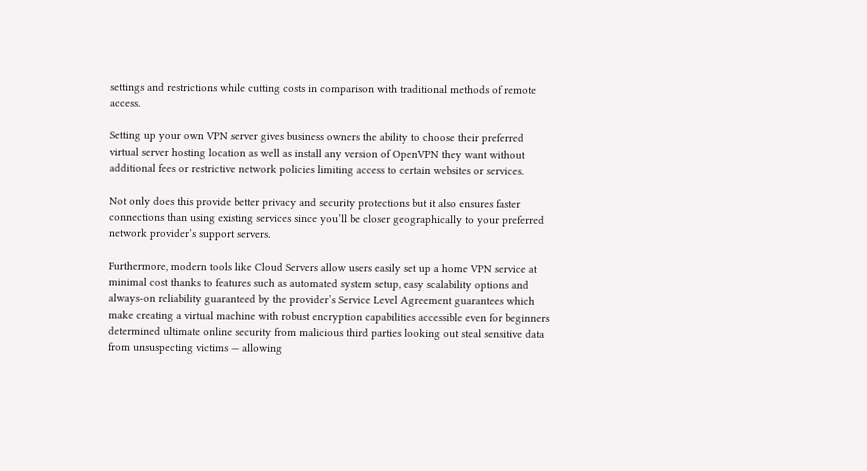settings and restrictions while cutting costs in comparison with traditional methods of remote access.

Setting up your own VPN server gives business owners the ability to choose their preferred virtual server hosting location as well as install any version of OpenVPN they want without additional fees or restrictive network policies limiting access to certain websites or services.

Not only does this provide better privacy and security protections but it also ensures faster connections than using existing services since you’ll be closer geographically to your preferred network provider’s support servers.

Furthermore, modern tools like Cloud Servers allow users easily set up a home VPN service at minimal cost thanks to features such as automated system setup, easy scalability options and always-on reliability guaranteed by the provider’s Service Level Agreement guarantees which make creating a virtual machine with robust encryption capabilities accessible even for beginners determined ultimate online security from malicious third parties looking out steal sensitive data from unsuspecting victims — allowing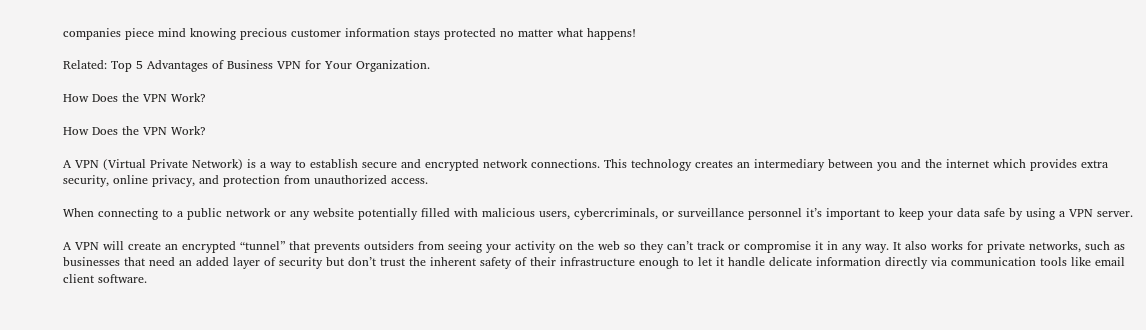companies piece mind knowing precious customer information stays protected no matter what happens!

Related: Top 5 Advantages of Business VPN for Your Organization.

How Does the VPN Work?

How Does the VPN Work?

A VPN (Virtual Private Network) is a way to establish secure and encrypted network connections. This technology creates an intermediary between you and the internet which provides extra security, online privacy, and protection from unauthorized access.

When connecting to a public network or any website potentially filled with malicious users, cybercriminals, or surveillance personnel it’s important to keep your data safe by using a VPN server.

A VPN will create an encrypted “tunnel” that prevents outsiders from seeing your activity on the web so they can’t track or compromise it in any way. It also works for private networks, such as businesses that need an added layer of security but don’t trust the inherent safety of their infrastructure enough to let it handle delicate information directly via communication tools like email client software.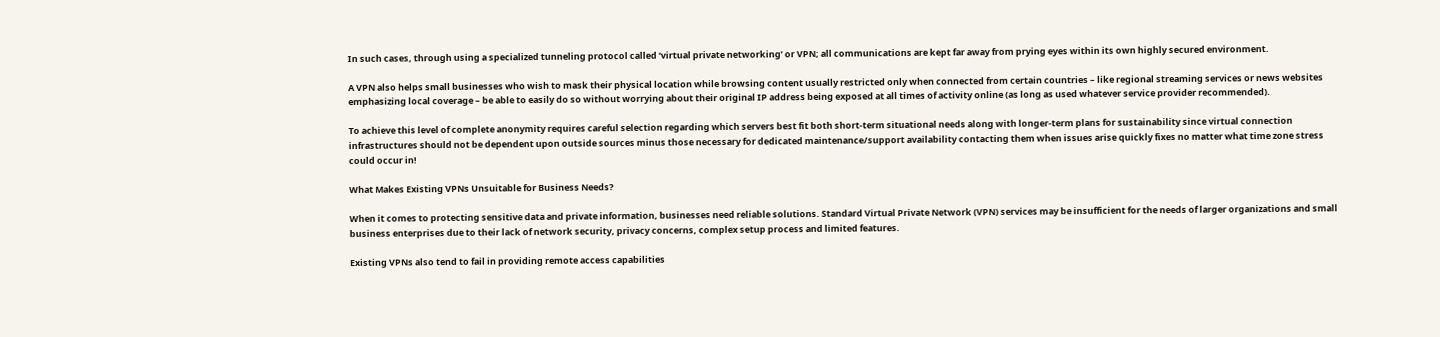In such cases, through using a specialized tunneling protocol called ‘virtual private networking’ or VPN; all communications are kept far away from prying eyes within its own highly secured environment.

A VPN also helps small businesses who wish to mask their physical location while browsing content usually restricted only when connected from certain countries – like regional streaming services or news websites emphasizing local coverage – be able to easily do so without worrying about their original IP address being exposed at all times of activity online (as long as used whatever service provider recommended).

To achieve this level of complete anonymity requires careful selection regarding which servers best fit both short-term situational needs along with longer-term plans for sustainability since virtual connection infrastructures should not be dependent upon outside sources minus those necessary for dedicated maintenance/support availability contacting them when issues arise quickly fixes no matter what time zone stress could occur in!

What Makes Existing VPNs Unsuitable for Business Needs?

When it comes to protecting sensitive data and private information, businesses need reliable solutions. Standard Virtual Private Network (VPN) services may be insufficient for the needs of larger organizations and small business enterprises due to their lack of network security, privacy concerns, complex setup process and limited features.

Existing VPNs also tend to fail in providing remote access capabilities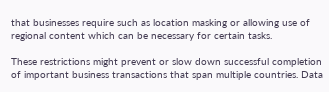that businesses require such as location masking or allowing use of regional content which can be necessary for certain tasks.

These restrictions might prevent or slow down successful completion of important business transactions that span multiple countries. Data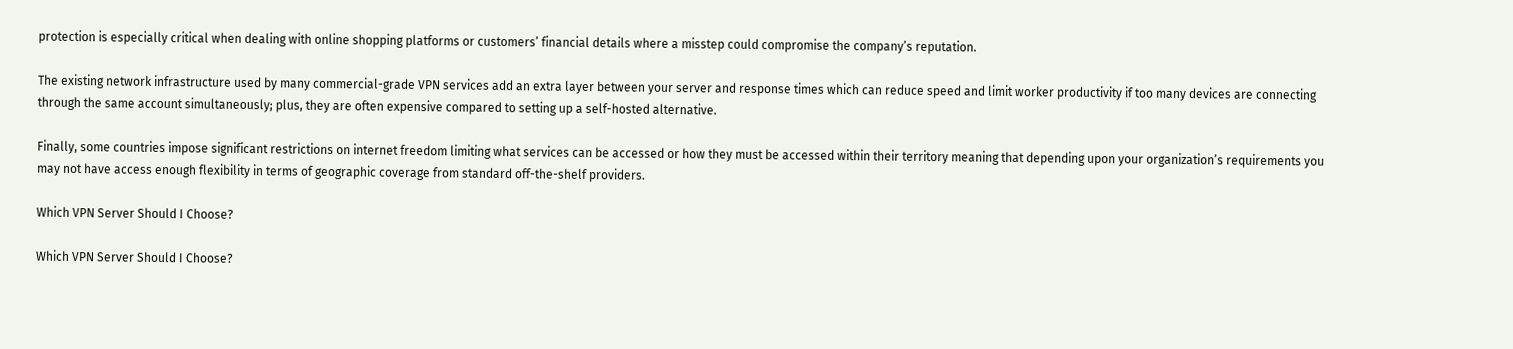protection is especially critical when dealing with online shopping platforms or customers’ financial details where a misstep could compromise the company’s reputation.

The existing network infrastructure used by many commercial-grade VPN services add an extra layer between your server and response times which can reduce speed and limit worker productivity if too many devices are connecting through the same account simultaneously; plus, they are often expensive compared to setting up a self-hosted alternative.

Finally, some countries impose significant restrictions on internet freedom limiting what services can be accessed or how they must be accessed within their territory meaning that depending upon your organization’s requirements you may not have access enough flexibility in terms of geographic coverage from standard off-the-shelf providers.

Which VPN Server Should I Choose?

Which VPN Server Should I Choose?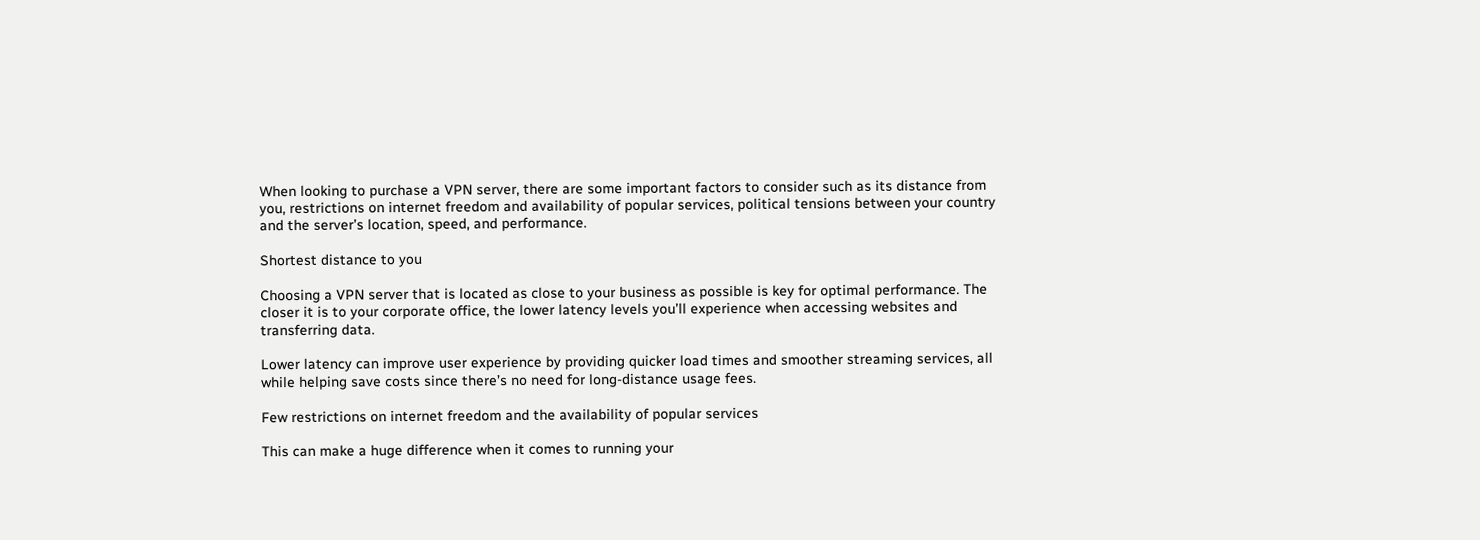When looking to purchase a VPN server, there are some important factors to consider such as its distance from you, restrictions on internet freedom and availability of popular services, political tensions between your country and the server’s location, speed, and performance.

Shortest distance to you

Choosing a VPN server that is located as close to your business as possible is key for optimal performance. The closer it is to your corporate office, the lower latency levels you’ll experience when accessing websites and transferring data.

Lower latency can improve user experience by providing quicker load times and smoother streaming services, all while helping save costs since there’s no need for long-distance usage fees.

Few restrictions on internet freedom and the availability of popular services

This can make a huge difference when it comes to running your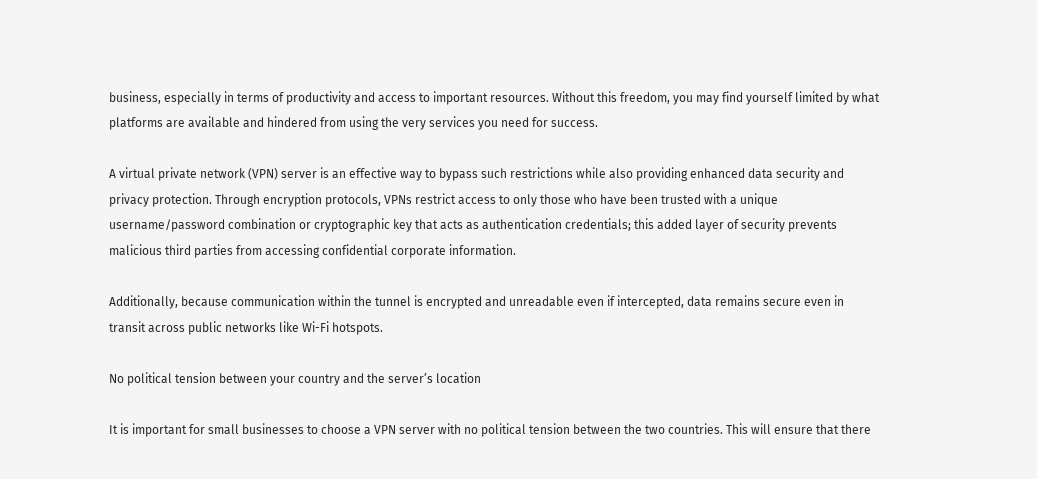business, especially in terms of productivity and access to important resources. Without this freedom, you may find yourself limited by what platforms are available and hindered from using the very services you need for success.

A virtual private network (VPN) server is an effective way to bypass such restrictions while also providing enhanced data security and privacy protection. Through encryption protocols, VPNs restrict access to only those who have been trusted with a unique username/password combination or cryptographic key that acts as authentication credentials; this added layer of security prevents malicious third parties from accessing confidential corporate information.

Additionally, because communication within the tunnel is encrypted and unreadable even if intercepted, data remains secure even in transit across public networks like Wi-Fi hotspots.

No political tension between your country and the server’s location

It is important for small businesses to choose a VPN server with no political tension between the two countries. This will ensure that there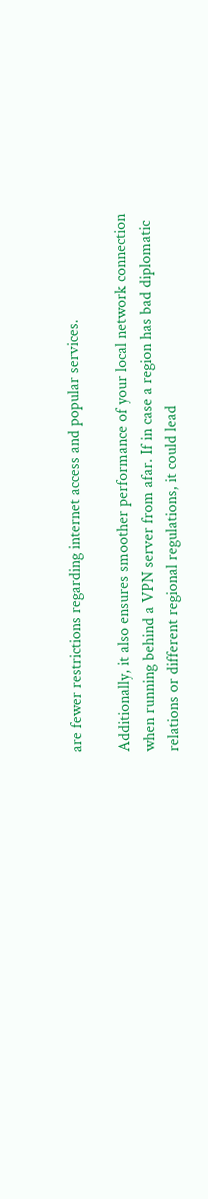are fewer restrictions regarding internet access and popular services.

Additionally, it also ensures smoother performance of your local network connection when running behind a VPN server from afar. If in case a region has bad diplomatic relations or different regional regulations, it could lead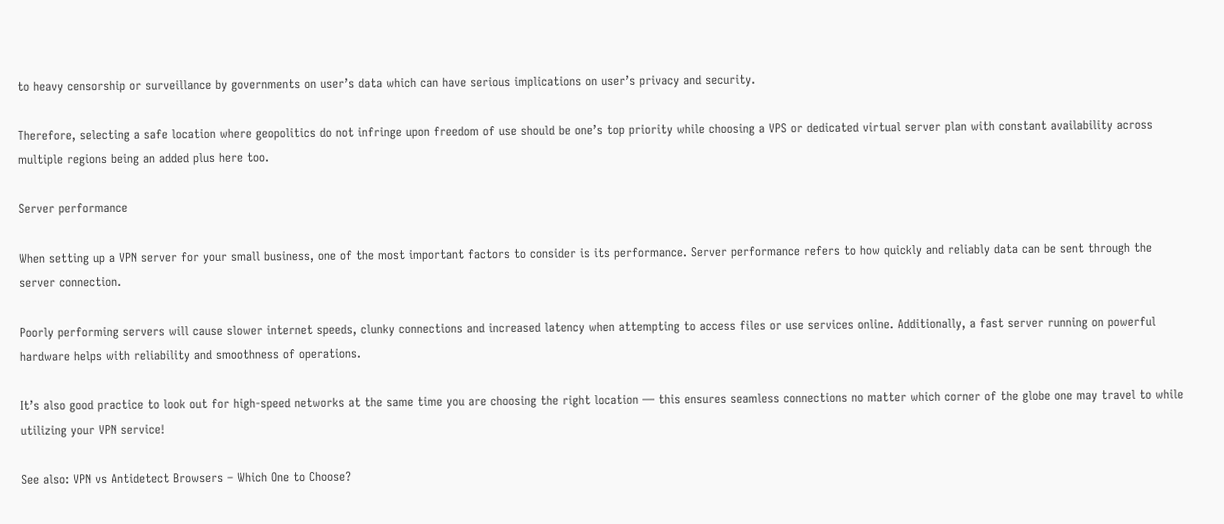to heavy censorship or surveillance by governments on user’s data which can have serious implications on user’s privacy and security.

Therefore, selecting a safe location where geopolitics do not infringe upon freedom of use should be one’s top priority while choosing a VPS or dedicated virtual server plan with constant availability across multiple regions being an added plus here too.

Server performance

When setting up a VPN server for your small business, one of the most important factors to consider is its performance. Server performance refers to how quickly and reliably data can be sent through the server connection.

Poorly performing servers will cause slower internet speeds, clunky connections and increased latency when attempting to access files or use services online. Additionally, a fast server running on powerful hardware helps with reliability and smoothness of operations.

It’s also good practice to look out for high-speed networks at the same time you are choosing the right location — this ensures seamless connections no matter which corner of the globe one may travel to while utilizing your VPN service!

See also: VPN vs Antidetect Browsers – Which One to Choose?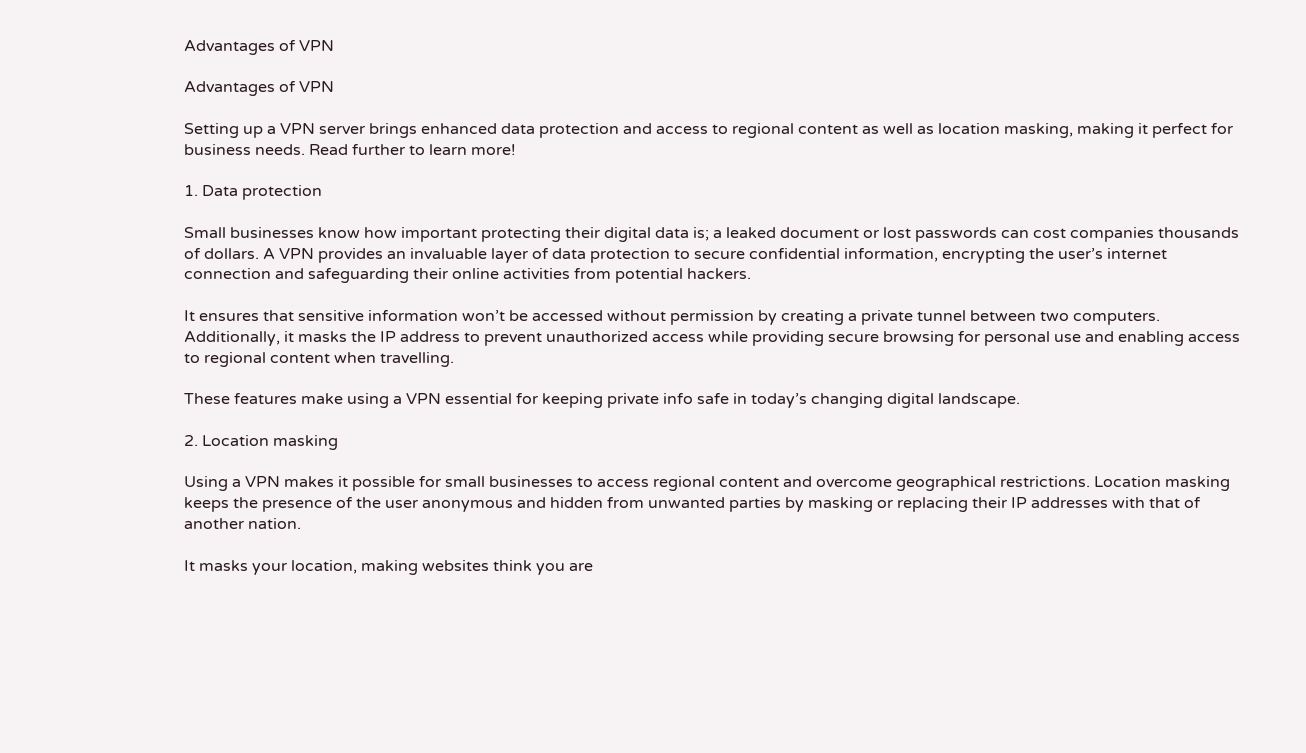Advantages of VPN

Advantages of VPN

Setting up a VPN server brings enhanced data protection and access to regional content as well as location masking, making it perfect for business needs. Read further to learn more!

1. Data protection

Small businesses know how important protecting their digital data is; a leaked document or lost passwords can cost companies thousands of dollars. A VPN provides an invaluable layer of data protection to secure confidential information, encrypting the user’s internet connection and safeguarding their online activities from potential hackers.

It ensures that sensitive information won’t be accessed without permission by creating a private tunnel between two computers. Additionally, it masks the IP address to prevent unauthorized access while providing secure browsing for personal use and enabling access to regional content when travelling.

These features make using a VPN essential for keeping private info safe in today’s changing digital landscape.

2. Location masking

Using a VPN makes it possible for small businesses to access regional content and overcome geographical restrictions. Location masking keeps the presence of the user anonymous and hidden from unwanted parties by masking or replacing their IP addresses with that of another nation.

It masks your location, making websites think you are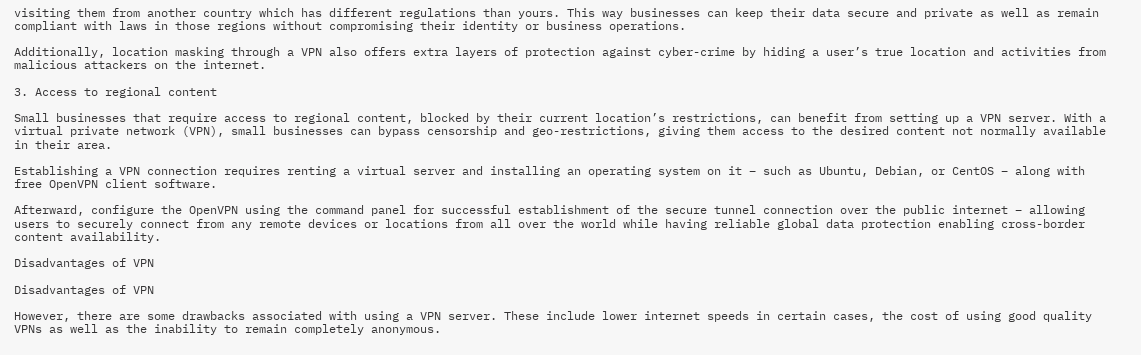visiting them from another country which has different regulations than yours. This way businesses can keep their data secure and private as well as remain compliant with laws in those regions without compromising their identity or business operations.

Additionally, location masking through a VPN also offers extra layers of protection against cyber-crime by hiding a user’s true location and activities from malicious attackers on the internet.

3. Access to regional content

Small businesses that require access to regional content, blocked by their current location’s restrictions, can benefit from setting up a VPN server. With a virtual private network (VPN), small businesses can bypass censorship and geo-restrictions, giving them access to the desired content not normally available in their area.

Establishing a VPN connection requires renting a virtual server and installing an operating system on it – such as Ubuntu, Debian, or CentOS – along with free OpenVPN client software.

Afterward, configure the OpenVPN using the command panel for successful establishment of the secure tunnel connection over the public internet – allowing users to securely connect from any remote devices or locations from all over the world while having reliable global data protection enabling cross-border content availability.

Disadvantages of VPN

Disadvantages of VPN

However, there are some drawbacks associated with using a VPN server. These include lower internet speeds in certain cases, the cost of using good quality VPNs as well as the inability to remain completely anonymous.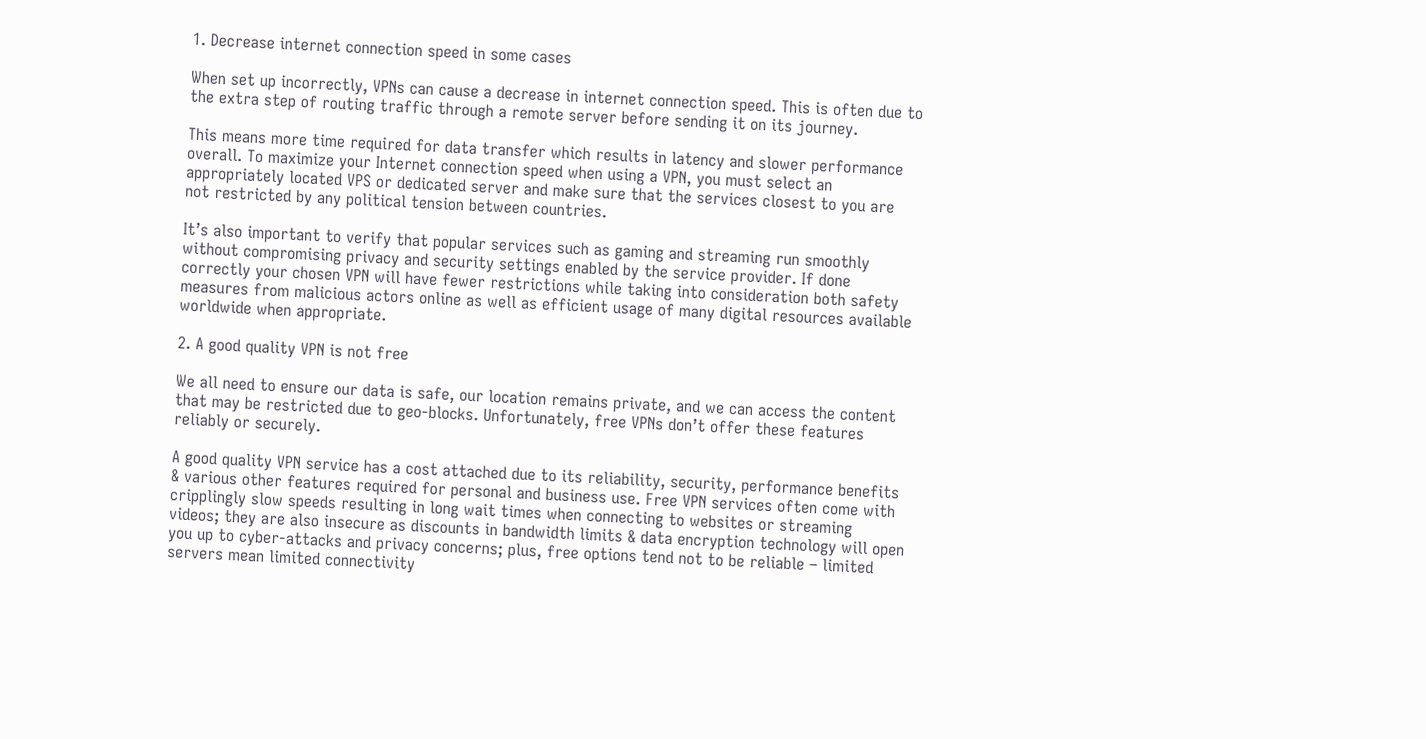1. Decrease internet connection speed in some cases

When set up incorrectly, VPNs can cause a decrease in internet connection speed. This is often due to the extra step of routing traffic through a remote server before sending it on its journey.

This means more time required for data transfer which results in latency and slower performance overall. To maximize your Internet connection speed when using a VPN, you must select an appropriately located VPS or dedicated server and make sure that the services closest to you are not restricted by any political tension between countries.

It’s also important to verify that popular services such as gaming and streaming run smoothly without compromising privacy and security settings enabled by the service provider. If done correctly your chosen VPN will have fewer restrictions while taking into consideration both safety measures from malicious actors online as well as efficient usage of many digital resources available worldwide when appropriate.

2. A good quality VPN is not free

We all need to ensure our data is safe, our location remains private, and we can access the content that may be restricted due to geo-blocks. Unfortunately, free VPNs don’t offer these features reliably or securely.

A good quality VPN service has a cost attached due to its reliability, security, performance benefits & various other features required for personal and business use. Free VPN services often come with cripplingly slow speeds resulting in long wait times when connecting to websites or streaming videos; they are also insecure as discounts in bandwidth limits & data encryption technology will open you up to cyber-attacks and privacy concerns; plus, free options tend not to be reliable – limited servers mean limited connectivity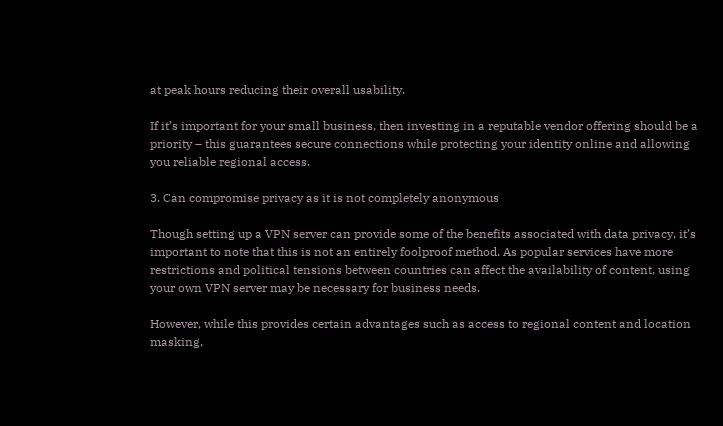at peak hours reducing their overall usability.

If it’s important for your small business, then investing in a reputable vendor offering should be a priority – this guarantees secure connections while protecting your identity online and allowing you reliable regional access.

3. Can compromise privacy as it is not completely anonymous

Though setting up a VPN server can provide some of the benefits associated with data privacy, it’s important to note that this is not an entirely foolproof method. As popular services have more restrictions and political tensions between countries can affect the availability of content, using your own VPN server may be necessary for business needs.

However, while this provides certain advantages such as access to regional content and location masking,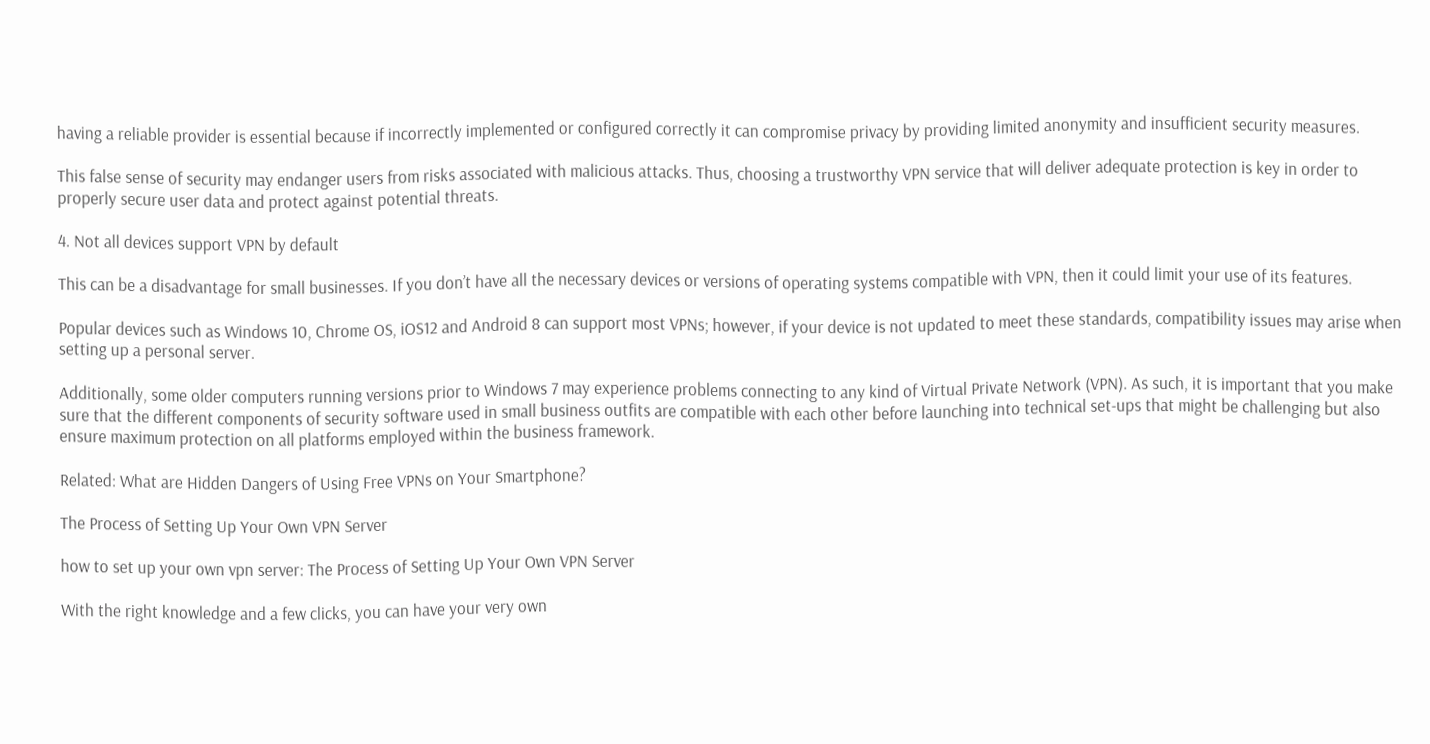having a reliable provider is essential because if incorrectly implemented or configured correctly it can compromise privacy by providing limited anonymity and insufficient security measures.

This false sense of security may endanger users from risks associated with malicious attacks. Thus, choosing a trustworthy VPN service that will deliver adequate protection is key in order to properly secure user data and protect against potential threats.

4. Not all devices support VPN by default

This can be a disadvantage for small businesses. If you don’t have all the necessary devices or versions of operating systems compatible with VPN, then it could limit your use of its features.

Popular devices such as Windows 10, Chrome OS, iOS12 and Android 8 can support most VPNs; however, if your device is not updated to meet these standards, compatibility issues may arise when setting up a personal server.

Additionally, some older computers running versions prior to Windows 7 may experience problems connecting to any kind of Virtual Private Network (VPN). As such, it is important that you make sure that the different components of security software used in small business outfits are compatible with each other before launching into technical set-ups that might be challenging but also ensure maximum protection on all platforms employed within the business framework.

Related: What are Hidden Dangers of Using Free VPNs on Your Smartphone?

The Process of Setting Up Your Own VPN Server

how to set up your own vpn server: The Process of Setting Up Your Own VPN Server

With the right knowledge and a few clicks, you can have your very own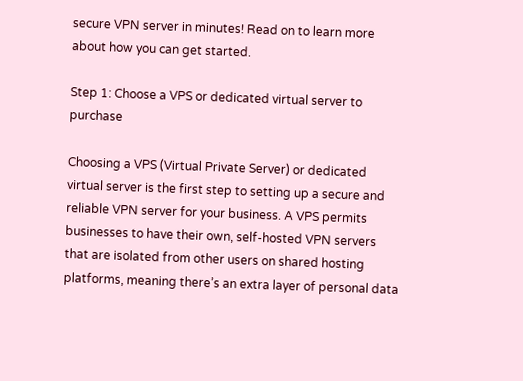secure VPN server in minutes! Read on to learn more about how you can get started.

Step 1: Choose a VPS or dedicated virtual server to purchase

Choosing a VPS (Virtual Private Server) or dedicated virtual server is the first step to setting up a secure and reliable VPN server for your business. A VPS permits businesses to have their own, self-hosted VPN servers that are isolated from other users on shared hosting platforms, meaning there’s an extra layer of personal data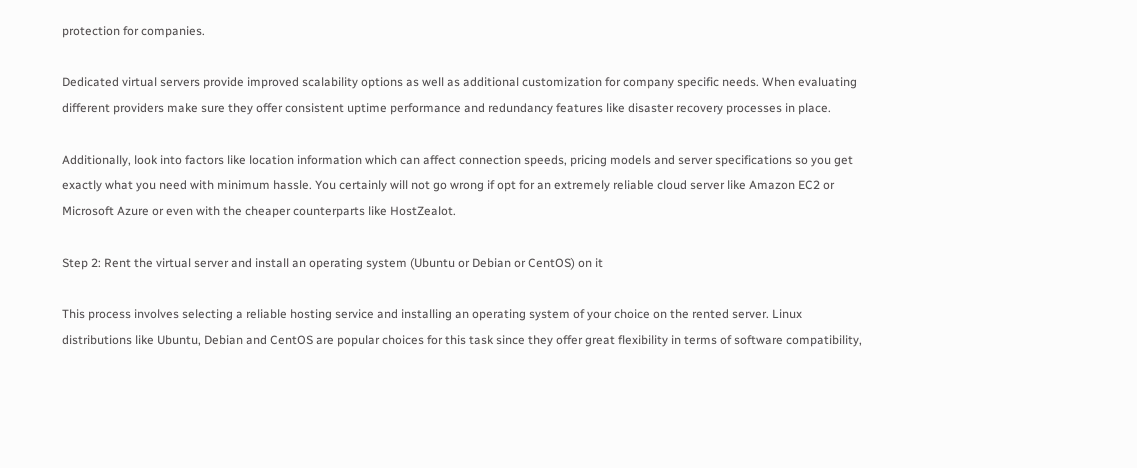protection for companies.

Dedicated virtual servers provide improved scalability options as well as additional customization for company specific needs. When evaluating different providers make sure they offer consistent uptime performance and redundancy features like disaster recovery processes in place.

Additionally, look into factors like location information which can affect connection speeds, pricing models and server specifications so you get exactly what you need with minimum hassle. You certainly will not go wrong if opt for an extremely reliable cloud server like Amazon EC2 or Microsoft Azure or even with the cheaper counterparts like HostZealot.

Step 2: Rent the virtual server and install an operating system (Ubuntu or Debian or CentOS) on it

This process involves selecting a reliable hosting service and installing an operating system of your choice on the rented server. Linux distributions like Ubuntu, Debian and CentOS are popular choices for this task since they offer great flexibility in terms of software compatibility,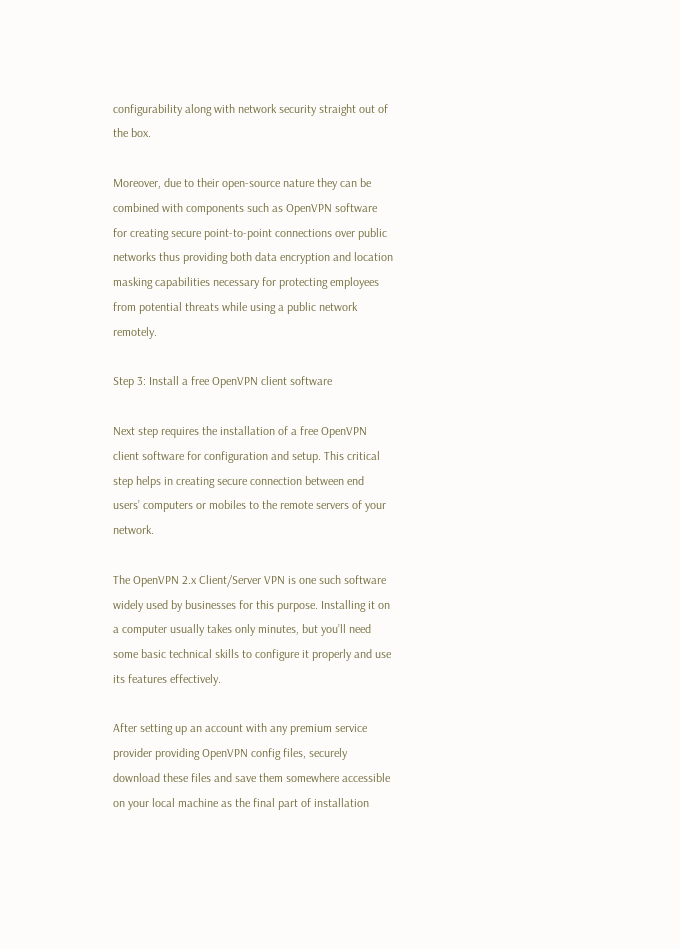configurability along with network security straight out of the box.

Moreover, due to their open-source nature they can be combined with components such as OpenVPN software for creating secure point-to-point connections over public networks thus providing both data encryption and location masking capabilities necessary for protecting employees from potential threats while using a public network remotely.

Step 3: Install a free OpenVPN client software

Next step requires the installation of a free OpenVPN client software for configuration and setup. This critical step helps in creating secure connection between end users’ computers or mobiles to the remote servers of your network.

The OpenVPN 2.x Client/Server VPN is one such software widely used by businesses for this purpose. Installing it on a computer usually takes only minutes, but you’ll need some basic technical skills to configure it properly and use its features effectively.

After setting up an account with any premium service provider providing OpenVPN config files, securely download these files and save them somewhere accessible on your local machine as the final part of installation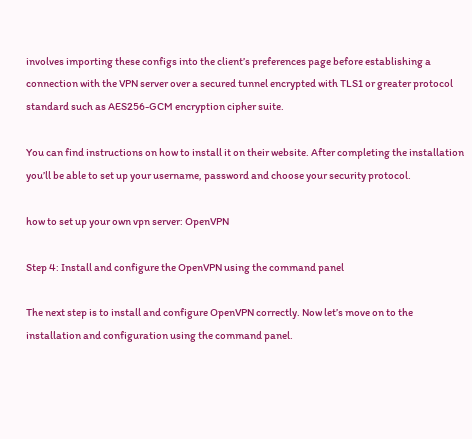involves importing these configs into the client’s preferences page before establishing a connection with the VPN server over a secured tunnel encrypted with TLS1 or greater protocol standard such as AES256-GCM encryption cipher suite.

You can find instructions on how to install it on their website. After completing the installation you’ll be able to set up your username, password and choose your security protocol.

how to set up your own vpn server: OpenVPN

Step 4: Install and configure the OpenVPN using the command panel

The next step is to install and configure OpenVPN correctly. Now let’s move on to the installation and configuration using the command panel.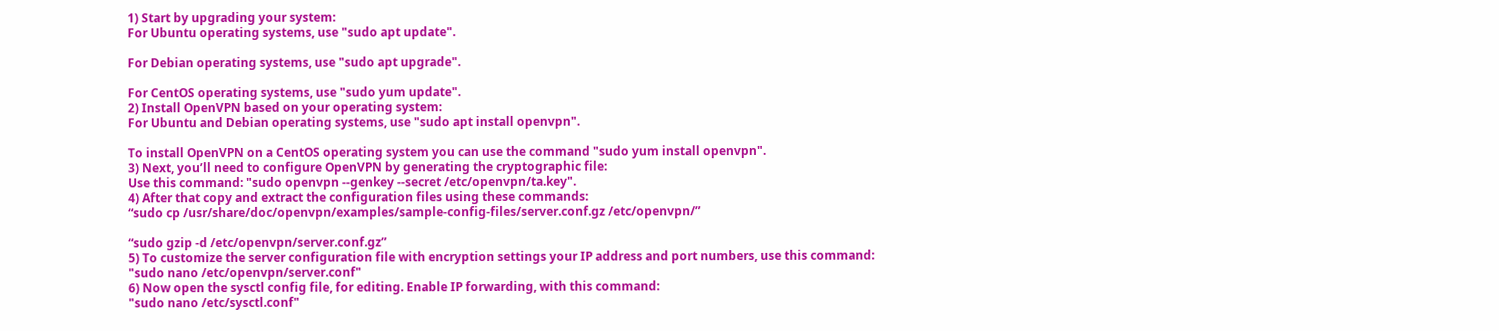1) Start by upgrading your system:
For Ubuntu operating systems, use "sudo apt update".

For Debian operating systems, use "sudo apt upgrade".

For CentOS operating systems, use "sudo yum update".
2) Install OpenVPN based on your operating system:
For Ubuntu and Debian operating systems, use "sudo apt install openvpn".

To install OpenVPN on a CentOS operating system you can use the command "sudo yum install openvpn".
3) Next, you’ll need to configure OpenVPN by generating the cryptographic file:
Use this command: "sudo openvpn --genkey --secret /etc/openvpn/ta.key".
4) After that copy and extract the configuration files using these commands:
“sudo cp /usr/share/doc/openvpn/examples/sample-config-files/server.conf.gz /etc/openvpn/”

“sudo gzip -d /etc/openvpn/server.conf.gz”
5) To customize the server configuration file with encryption settings your IP address and port numbers, use this command:
"sudo nano /etc/openvpn/server.conf"
6) Now open the sysctl config file, for editing. Enable IP forwarding, with this command:
"sudo nano /etc/sysctl.conf"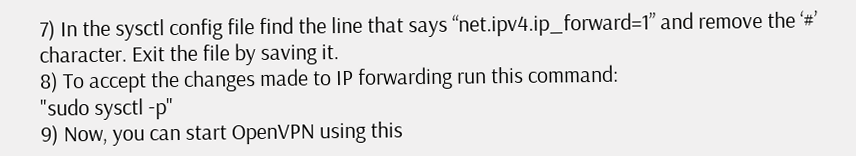7) In the sysctl config file find the line that says “net.ipv4.ip_forward=1” and remove the ‘#’ character. Exit the file by saving it.
8) To accept the changes made to IP forwarding run this command:
"sudo sysctl -p"
9) Now, you can start OpenVPN using this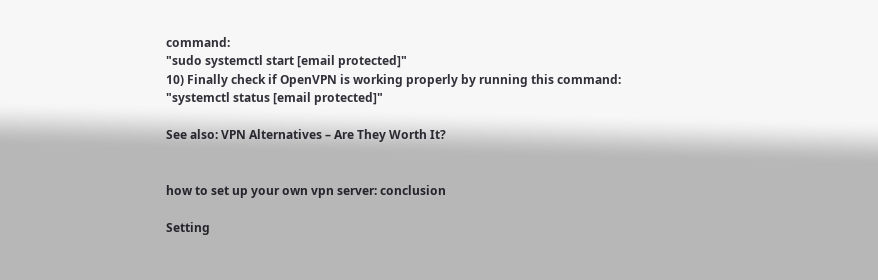command:
"sudo systemctl start [email protected]"
10) Finally check if OpenVPN is working properly by running this command:
"systemctl status [email protected]"

See also: VPN Alternatives – Are They Worth It?


how to set up your own vpn server: conclusion

Setting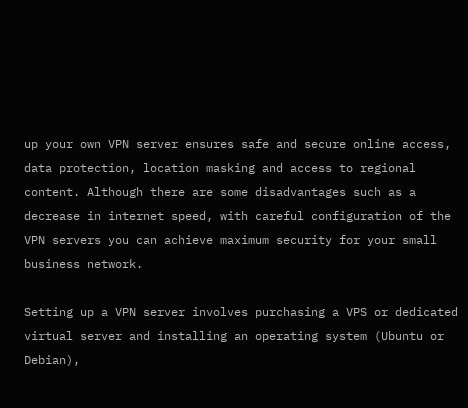up your own VPN server ensures safe and secure online access, data protection, location masking and access to regional content. Although there are some disadvantages such as a decrease in internet speed, with careful configuration of the VPN servers you can achieve maximum security for your small business network.

Setting up a VPN server involves purchasing a VPS or dedicated virtual server and installing an operating system (Ubuntu or Debian),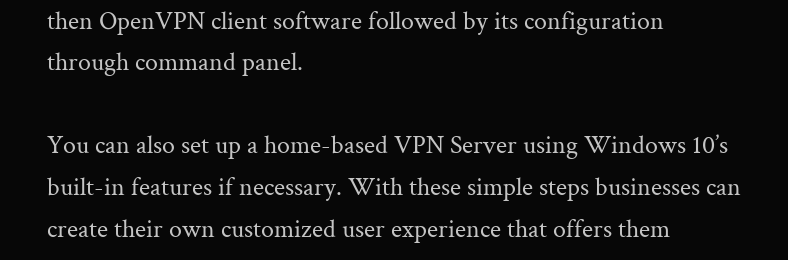then OpenVPN client software followed by its configuration through command panel.

You can also set up a home-based VPN Server using Windows 10’s built-in features if necessary. With these simple steps businesses can create their own customized user experience that offers them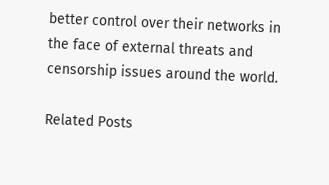better control over their networks in the face of external threats and censorship issues around the world.

Related Posts